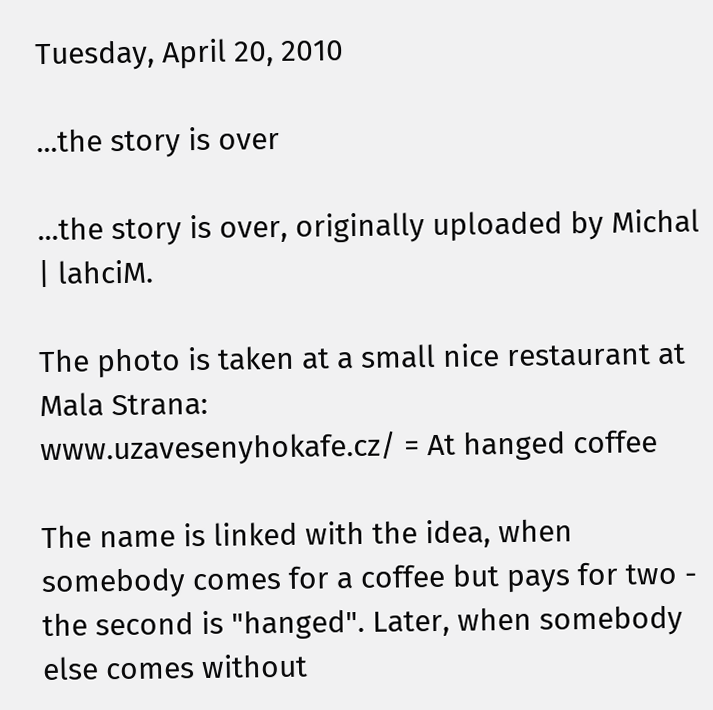Tuesday, April 20, 2010

...the story is over

...the story is over, originally uploaded by Michal | lahciM.

The photo is taken at a small nice restaurant at Mala Strana:
www.uzavesenyhokafe.cz/ = At hanged coffee

The name is linked with the idea, when somebody comes for a coffee but pays for two - the second is "hanged". Later, when somebody else comes without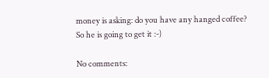money is asking: do you have any hanged coffee? So he is going to get it :-)

No comments: